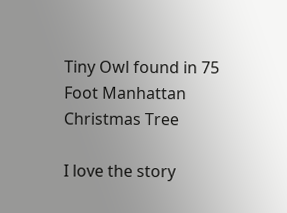Tiny Owl found in 75 Foot Manhattan Christmas Tree

I love the story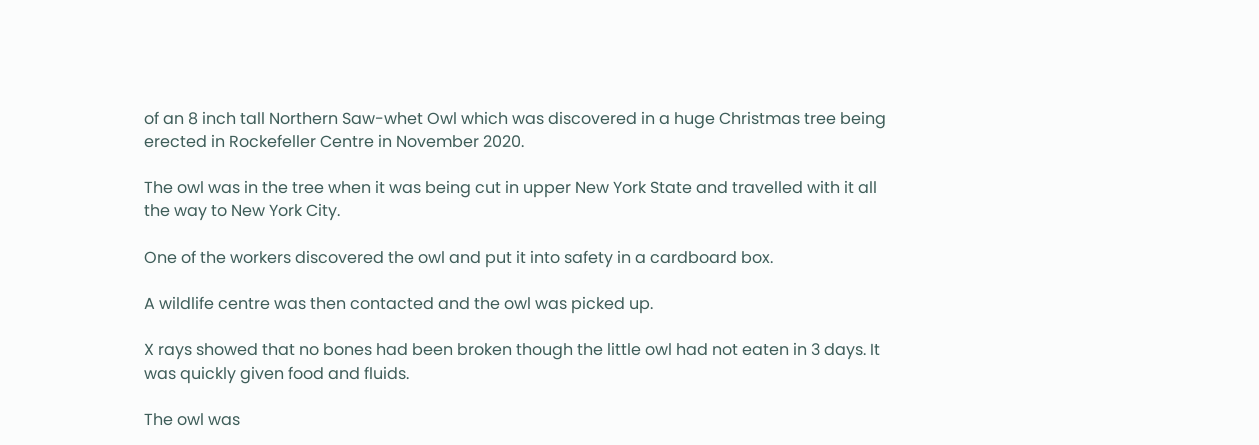of an 8 inch tall Northern Saw-whet Owl which was discovered in a huge Christmas tree being erected in Rockefeller Centre in November 2020.

The owl was in the tree when it was being cut in upper New York State and travelled with it all the way to New York City.

One of the workers discovered the owl and put it into safety in a cardboard box.

A wildlife centre was then contacted and the owl was picked up.

X rays showed that no bones had been broken though the little owl had not eaten in 3 days. It was quickly given food and fluids.

The owl was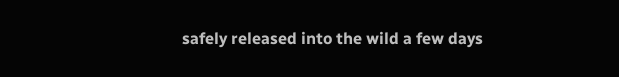safely released into the wild a few days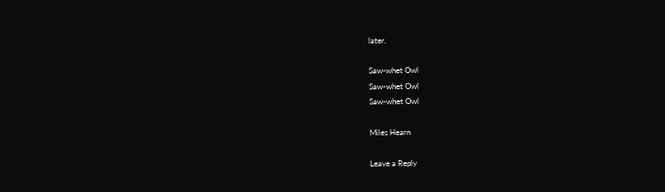later.

Saw-whet Owl
Saw-whet Owl
Saw-whet Owl

Miles Hearn

Leave a Reply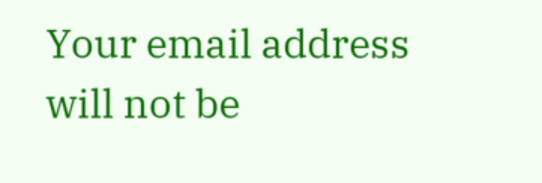Your email address will not be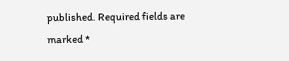published. Required fields are marked *